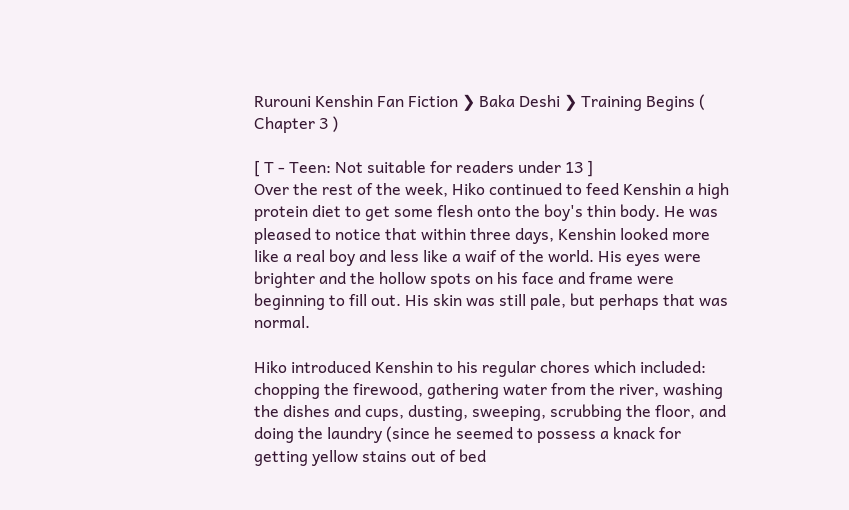Rurouni Kenshin Fan Fiction ❯ Baka Deshi ❯ Training Begins ( Chapter 3 )

[ T - Teen: Not suitable for readers under 13 ]
Over the rest of the week, Hiko continued to feed Kenshin a high protein diet to get some flesh onto the boy's thin body. He was pleased to notice that within three days, Kenshin looked more like a real boy and less like a waif of the world. His eyes were brighter and the hollow spots on his face and frame were beginning to fill out. His skin was still pale, but perhaps that was normal.

Hiko introduced Kenshin to his regular chores which included: chopping the firewood, gathering water from the river, washing the dishes and cups, dusting, sweeping, scrubbing the floor, and doing the laundry (since he seemed to possess a knack for getting yellow stains out of bed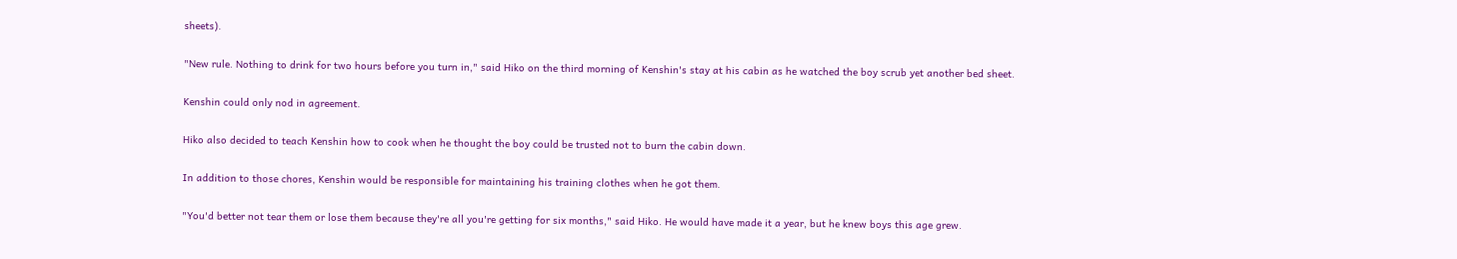sheets).

"New rule. Nothing to drink for two hours before you turn in," said Hiko on the third morning of Kenshin's stay at his cabin as he watched the boy scrub yet another bed sheet.

Kenshin could only nod in agreement.

Hiko also decided to teach Kenshin how to cook when he thought the boy could be trusted not to burn the cabin down.

In addition to those chores, Kenshin would be responsible for maintaining his training clothes when he got them.

"You'd better not tear them or lose them because they're all you're getting for six months," said Hiko. He would have made it a year, but he knew boys this age grew.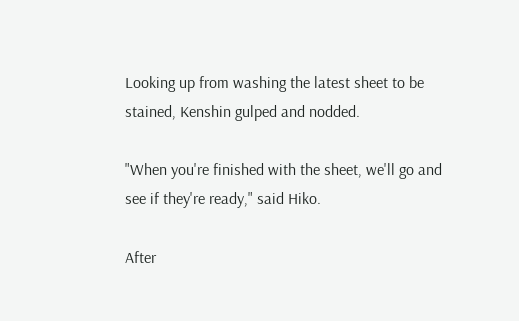Looking up from washing the latest sheet to be stained, Kenshin gulped and nodded.

"When you're finished with the sheet, we'll go and see if they're ready," said Hiko.

After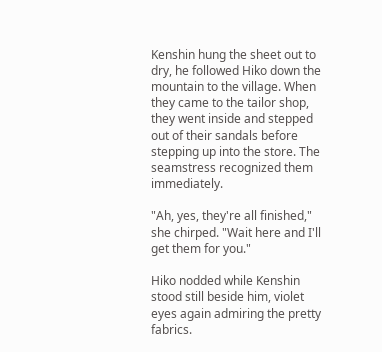Kenshin hung the sheet out to dry, he followed Hiko down the mountain to the village. When they came to the tailor shop, they went inside and stepped out of their sandals before stepping up into the store. The seamstress recognized them immediately.

"Ah, yes, they're all finished," she chirped. "Wait here and I'll get them for you."

Hiko nodded while Kenshin stood still beside him, violet eyes again admiring the pretty fabrics.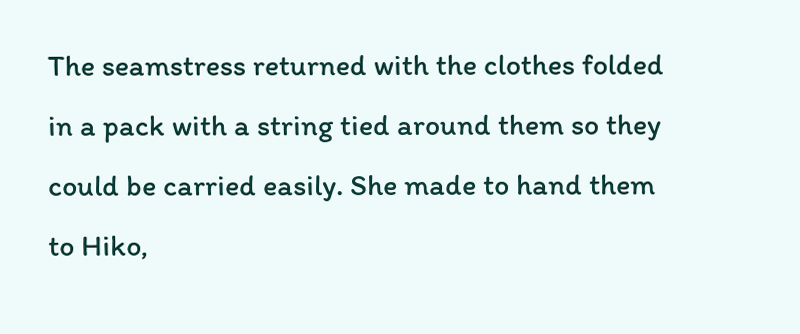The seamstress returned with the clothes folded in a pack with a string tied around them so they could be carried easily. She made to hand them to Hiko,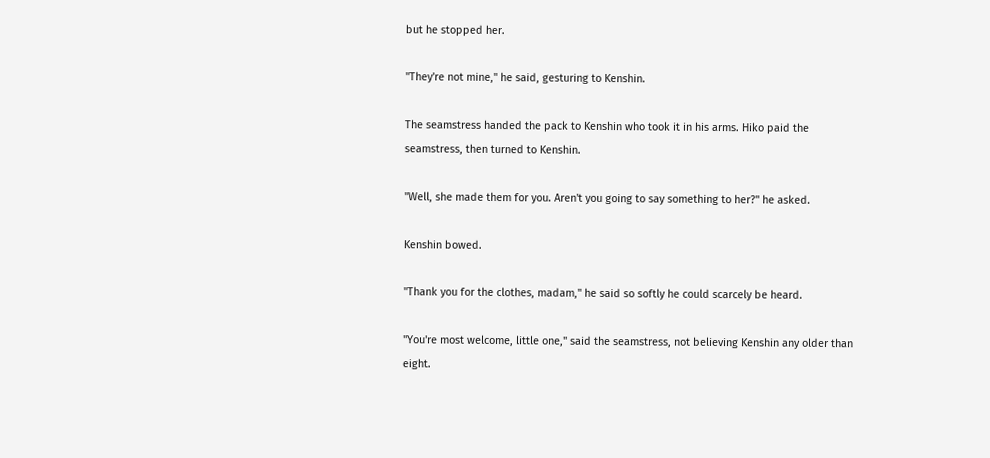but he stopped her.

"They're not mine," he said, gesturing to Kenshin.

The seamstress handed the pack to Kenshin who took it in his arms. Hiko paid the seamstress, then turned to Kenshin.

"Well, she made them for you. Aren't you going to say something to her?" he asked.

Kenshin bowed.

"Thank you for the clothes, madam," he said so softly he could scarcely be heard.

"You're most welcome, little one," said the seamstress, not believing Kenshin any older than eight.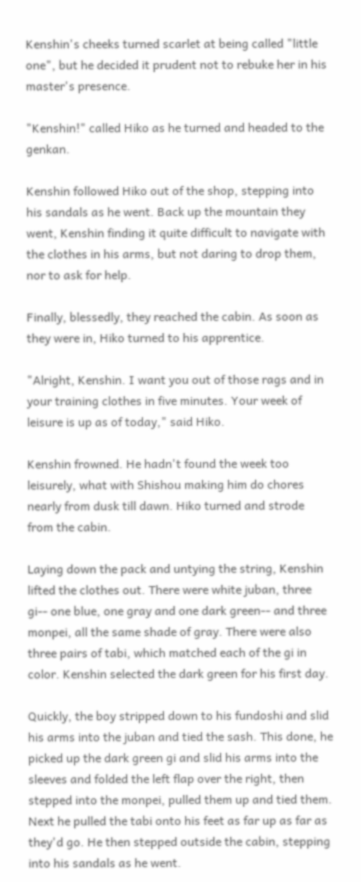Kenshin's cheeks turned scarlet at being called "little one", but he decided it prudent not to rebuke her in his master's presence.

"Kenshin!" called Hiko as he turned and headed to the genkan.

Kenshin followed Hiko out of the shop, stepping into his sandals as he went. Back up the mountain they went, Kenshin finding it quite difficult to navigate with the clothes in his arms, but not daring to drop them, nor to ask for help.

Finally, blessedly, they reached the cabin. As soon as they were in, Hiko turned to his apprentice.

"Alright, Kenshin. I want you out of those rags and in your training clothes in five minutes. Your week of leisure is up as of today," said Hiko.

Kenshin frowned. He hadn't found the week too leisurely, what with Shishou making him do chores nearly from dusk till dawn. Hiko turned and strode from the cabin.

Laying down the pack and untying the string, Kenshin lifted the clothes out. There were white juban, three gi-- one blue, one gray and one dark green-- and three monpei, all the same shade of gray. There were also three pairs of tabi, which matched each of the gi in color. Kenshin selected the dark green for his first day.

Quickly, the boy stripped down to his fundoshi and slid his arms into the juban and tied the sash. This done, he picked up the dark green gi and slid his arms into the sleeves and folded the left flap over the right, then stepped into the monpei, pulled them up and tied them. Next he pulled the tabi onto his feet as far up as far as they'd go. He then stepped outside the cabin, stepping into his sandals as he went.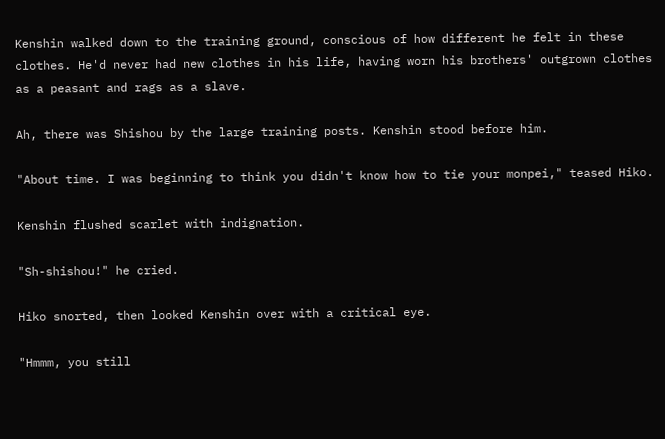Kenshin walked down to the training ground, conscious of how different he felt in these clothes. He'd never had new clothes in his life, having worn his brothers' outgrown clothes as a peasant and rags as a slave.

Ah, there was Shishou by the large training posts. Kenshin stood before him.

"About time. I was beginning to think you didn't know how to tie your monpei," teased Hiko.

Kenshin flushed scarlet with indignation.

"Sh-shishou!" he cried.

Hiko snorted, then looked Kenshin over with a critical eye.

"Hmmm, you still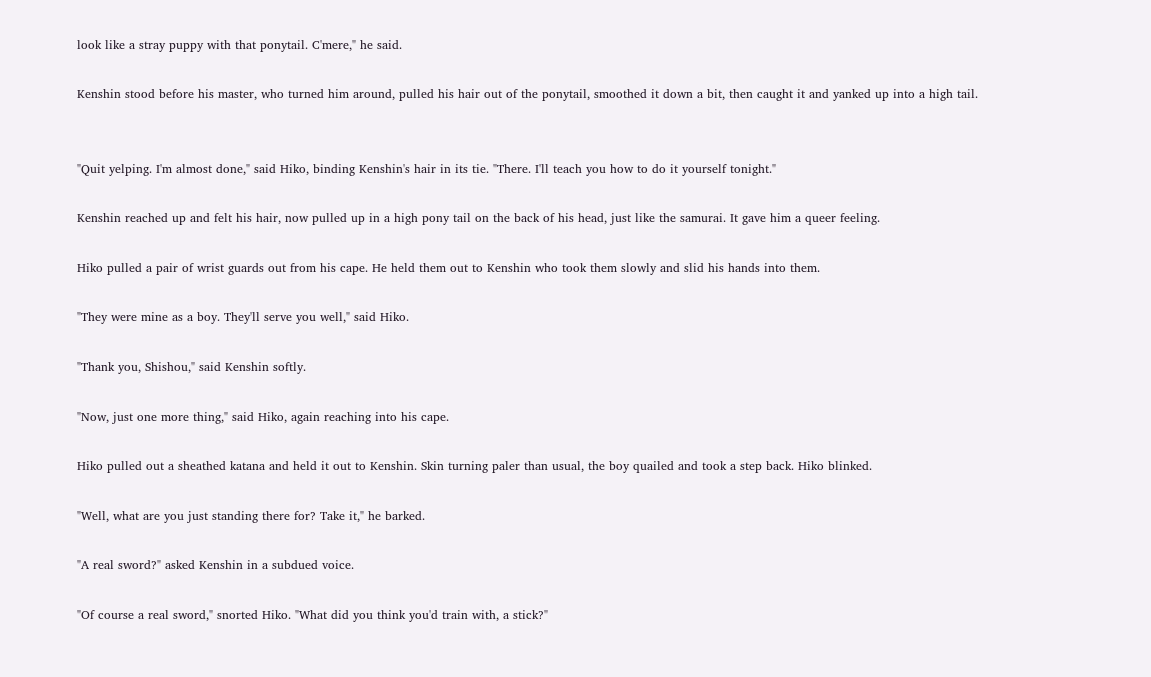look like a stray puppy with that ponytail. C'mere," he said.

Kenshin stood before his master, who turned him around, pulled his hair out of the ponytail, smoothed it down a bit, then caught it and yanked up into a high tail.


"Quit yelping. I'm almost done," said Hiko, binding Kenshin's hair in its tie. "There. I'll teach you how to do it yourself tonight."

Kenshin reached up and felt his hair, now pulled up in a high pony tail on the back of his head, just like the samurai. It gave him a queer feeling.

Hiko pulled a pair of wrist guards out from his cape. He held them out to Kenshin who took them slowly and slid his hands into them.

"They were mine as a boy. They'll serve you well," said Hiko.

"Thank you, Shishou," said Kenshin softly.

"Now, just one more thing," said Hiko, again reaching into his cape.

Hiko pulled out a sheathed katana and held it out to Kenshin. Skin turning paler than usual, the boy quailed and took a step back. Hiko blinked.

"Well, what are you just standing there for? Take it," he barked.

"A real sword?" asked Kenshin in a subdued voice.

"Of course a real sword," snorted Hiko. "What did you think you'd train with, a stick?"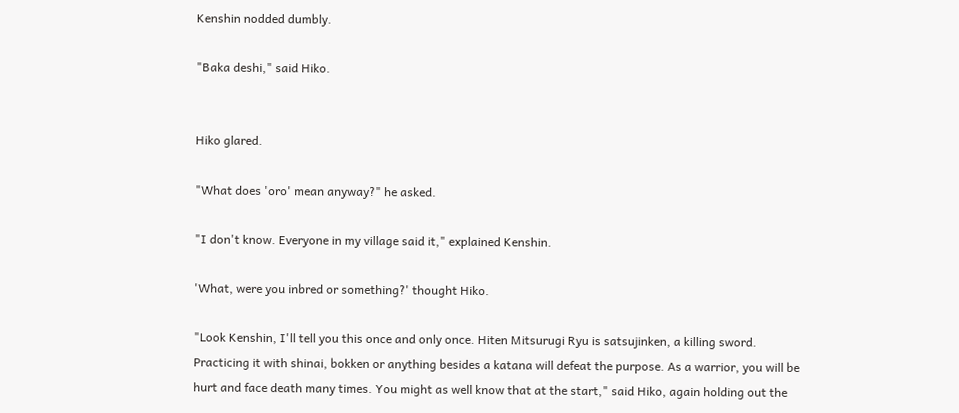Kenshin nodded dumbly.

"Baka deshi," said Hiko.


Hiko glared.

"What does 'oro' mean anyway?" he asked.

"I don't know. Everyone in my village said it," explained Kenshin.

'What, were you inbred or something?' thought Hiko.

"Look Kenshin, I'll tell you this once and only once. Hiten Mitsurugi Ryu is satsujinken, a killing sword. Practicing it with shinai, bokken or anything besides a katana will defeat the purpose. As a warrior, you will be hurt and face death many times. You might as well know that at the start," said Hiko, again holding out the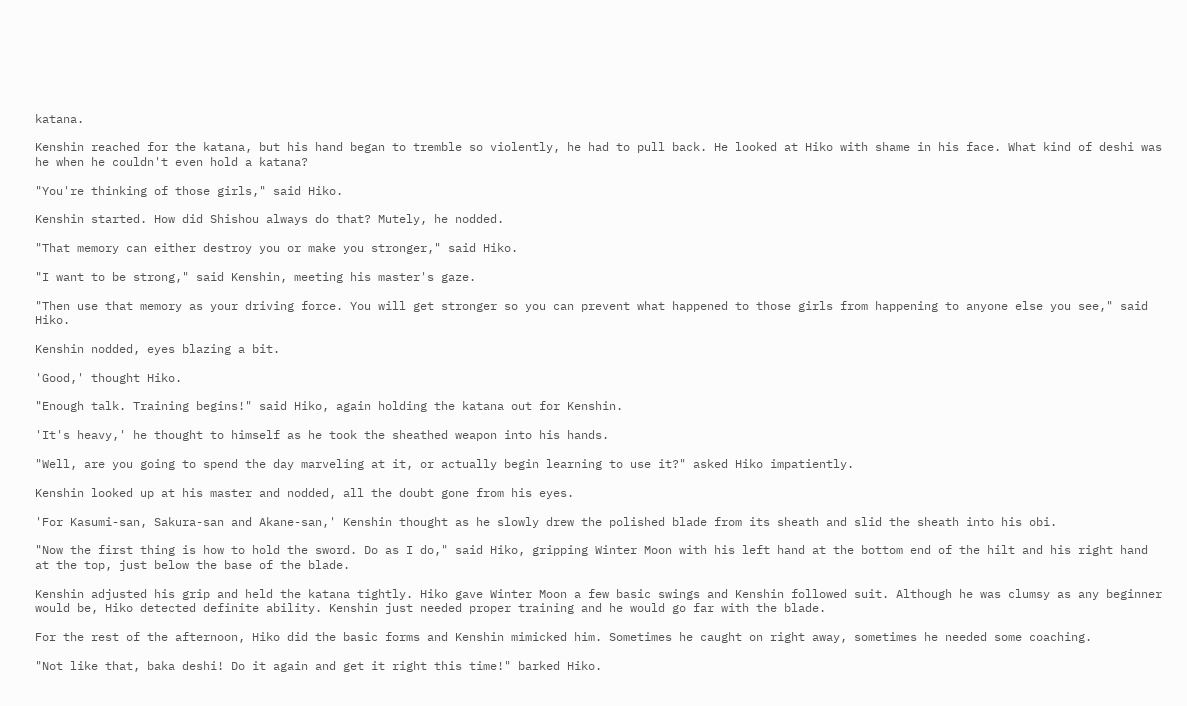katana.

Kenshin reached for the katana, but his hand began to tremble so violently, he had to pull back. He looked at Hiko with shame in his face. What kind of deshi was he when he couldn't even hold a katana?

"You're thinking of those girls," said Hiko.

Kenshin started. How did Shishou always do that? Mutely, he nodded.

"That memory can either destroy you or make you stronger," said Hiko.

"I want to be strong," said Kenshin, meeting his master's gaze.

"Then use that memory as your driving force. You will get stronger so you can prevent what happened to those girls from happening to anyone else you see," said Hiko.

Kenshin nodded, eyes blazing a bit.

'Good,' thought Hiko.

"Enough talk. Training begins!" said Hiko, again holding the katana out for Kenshin.

'It's heavy,' he thought to himself as he took the sheathed weapon into his hands.

"Well, are you going to spend the day marveling at it, or actually begin learning to use it?" asked Hiko impatiently.

Kenshin looked up at his master and nodded, all the doubt gone from his eyes.

'For Kasumi-san, Sakura-san and Akane-san,' Kenshin thought as he slowly drew the polished blade from its sheath and slid the sheath into his obi.

"Now the first thing is how to hold the sword. Do as I do," said Hiko, gripping Winter Moon with his left hand at the bottom end of the hilt and his right hand at the top, just below the base of the blade.

Kenshin adjusted his grip and held the katana tightly. Hiko gave Winter Moon a few basic swings and Kenshin followed suit. Although he was clumsy as any beginner would be, Hiko detected definite ability. Kenshin just needed proper training and he would go far with the blade.

For the rest of the afternoon, Hiko did the basic forms and Kenshin mimicked him. Sometimes he caught on right away, sometimes he needed some coaching.

"Not like that, baka deshi! Do it again and get it right this time!" barked Hiko.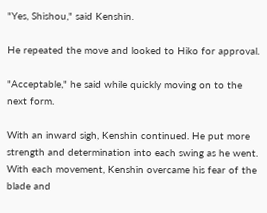"Yes, Shishou," said Kenshin.

He repeated the move and looked to Hiko for approval.

"Acceptable," he said while quickly moving on to the next form.

With an inward sigh, Kenshin continued. He put more strength and determination into each swing as he went. With each movement, Kenshin overcame his fear of the blade and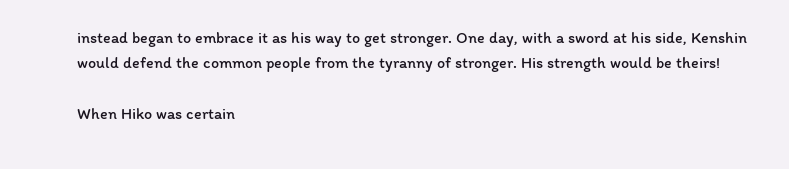instead began to embrace it as his way to get stronger. One day, with a sword at his side, Kenshin would defend the common people from the tyranny of stronger. His strength would be theirs!

When Hiko was certain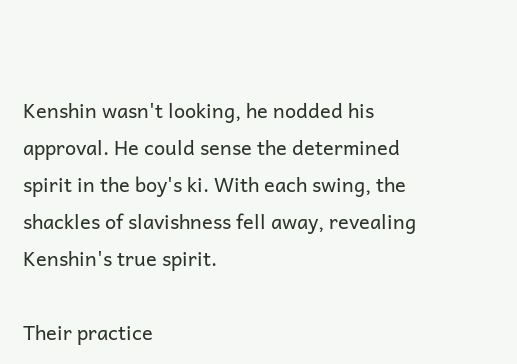Kenshin wasn't looking, he nodded his approval. He could sense the determined spirit in the boy's ki. With each swing, the shackles of slavishness fell away, revealing Kenshin's true spirit.

Their practice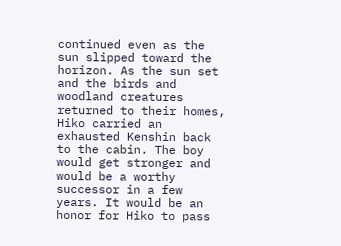continued even as the sun slipped toward the horizon. As the sun set and the birds and woodland creatures returned to their homes, Hiko carried an exhausted Kenshin back to the cabin. The boy would get stronger and would be a worthy successor in a few years. It would be an honor for Hiko to pass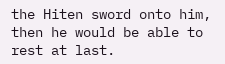the Hiten sword onto him, then he would be able to rest at last.